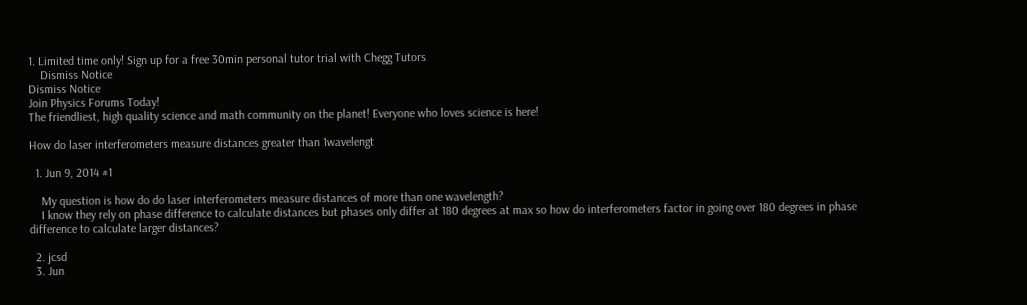1. Limited time only! Sign up for a free 30min personal tutor trial with Chegg Tutors
    Dismiss Notice
Dismiss Notice
Join Physics Forums Today!
The friendliest, high quality science and math community on the planet! Everyone who loves science is here!

How do laser interferometers measure distances greater than 1wavelengt

  1. Jun 9, 2014 #1

    My question is how do do laser interferometers measure distances of more than one wavelength?
    I know they rely on phase difference to calculate distances but phases only differ at 180 degrees at max so how do interferometers factor in going over 180 degrees in phase difference to calculate larger distances?

  2. jcsd
  3. Jun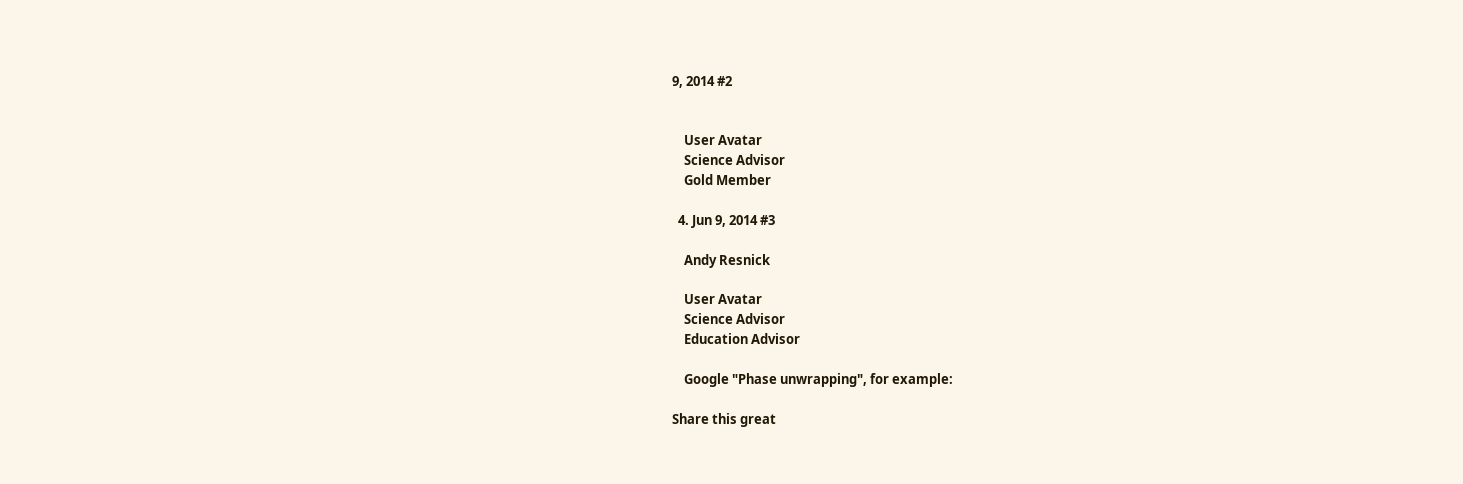9, 2014 #2


    User Avatar
    Science Advisor
    Gold Member

  4. Jun 9, 2014 #3

    Andy Resnick

    User Avatar
    Science Advisor
    Education Advisor

    Google "Phase unwrapping", for example:

Share this great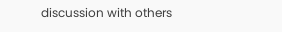discussion with others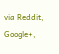via Reddit, Google+,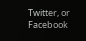Twitter, or Facebook